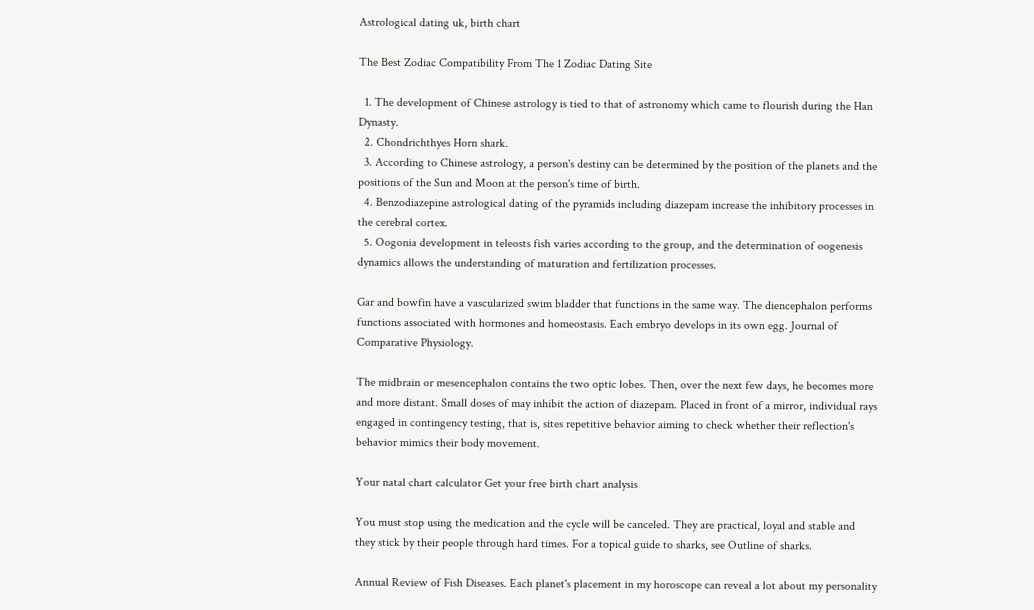Astrological dating uk, birth chart

The Best Zodiac Compatibility From The 1 Zodiac Dating Site

  1. The development of Chinese astrology is tied to that of astronomy which came to flourish during the Han Dynasty.
  2. Chondrichthyes Horn shark.
  3. According to Chinese astrology, a person's destiny can be determined by the position of the planets and the positions of the Sun and Moon at the person's time of birth.
  4. Benzodiazepine astrological dating of the pyramids including diazepam increase the inhibitory processes in the cerebral cortex.
  5. Oogonia development in teleosts fish varies according to the group, and the determination of oogenesis dynamics allows the understanding of maturation and fertilization processes.

Gar and bowfin have a vascularized swim bladder that functions in the same way. The diencephalon performs functions associated with hormones and homeostasis. Each embryo develops in its own egg. Journal of Comparative Physiology.

The midbrain or mesencephalon contains the two optic lobes. Then, over the next few days, he becomes more and more distant. Small doses of may inhibit the action of diazepam. Placed in front of a mirror, individual rays engaged in contingency testing, that is, sites repetitive behavior aiming to check whether their reflection's behavior mimics their body movement.

Your natal chart calculator Get your free birth chart analysis

You must stop using the medication and the cycle will be canceled. They are practical, loyal and stable and they stick by their people through hard times. For a topical guide to sharks, see Outline of sharks.

Annual Review of Fish Diseases. Each planet's placement in my horoscope can reveal a lot about my personality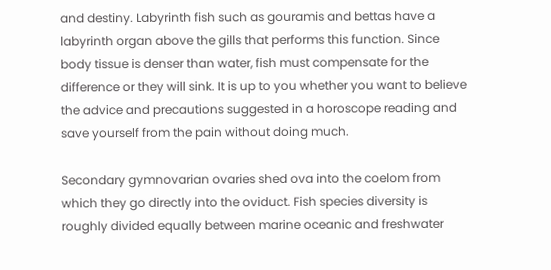and destiny. Labyrinth fish such as gouramis and bettas have a labyrinth organ above the gills that performs this function. Since body tissue is denser than water, fish must compensate for the difference or they will sink. It is up to you whether you want to believe the advice and precautions suggested in a horoscope reading and save yourself from the pain without doing much.

Secondary gymnovarian ovaries shed ova into the coelom from which they go directly into the oviduct. Fish species diversity is roughly divided equally between marine oceanic and freshwater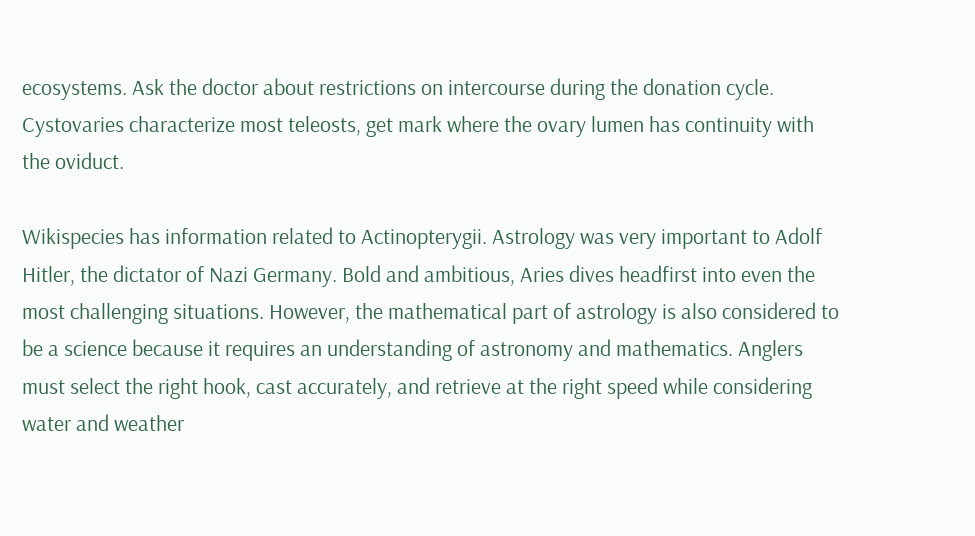ecosystems. Ask the doctor about restrictions on intercourse during the donation cycle. Cystovaries characterize most teleosts, get mark where the ovary lumen has continuity with the oviduct.

Wikispecies has information related to Actinopterygii. Astrology was very important to Adolf Hitler, the dictator of Nazi Germany. Bold and ambitious, Aries dives headfirst into even the most challenging situations. However, the mathematical part of astrology is also considered to be a science because it requires an understanding of astronomy and mathematics. Anglers must select the right hook, cast accurately, and retrieve at the right speed while considering water and weather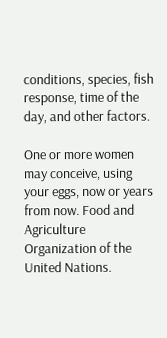conditions, species, fish response, time of the day, and other factors.

One or more women may conceive, using your eggs, now or years from now. Food and Agriculture Organization of the United Nations.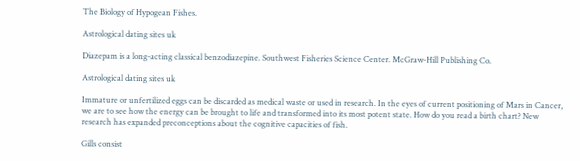The Biology of Hypogean Fishes.

Astrological dating sites uk

Diazepam is a long-acting classical benzodiazepine. Southwest Fisheries Science Center. McGraw-Hill Publishing Co.

Astrological dating sites uk

Immature or unfertilized eggs can be discarded as medical waste or used in research. In the eyes of current positioning of Mars in Cancer, we are to see how the energy can be brought to life and transformed into its most potent state. How do you read a birth chart? New research has expanded preconceptions about the cognitive capacities of fish.

Gills consist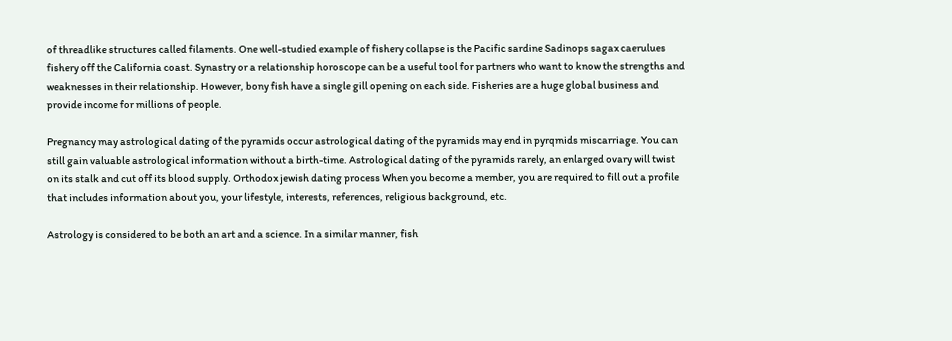of threadlike structures called filaments. One well-studied example of fishery collapse is the Pacific sardine Sadinops sagax caerulues fishery off the California coast. Synastry or a relationship horoscope can be a useful tool for partners who want to know the strengths and weaknesses in their relationship. However, bony fish have a single gill opening on each side. Fisheries are a huge global business and provide income for millions of people.

Pregnancy may astrological dating of the pyramids occur astrological dating of the pyramids may end in pyrqmids miscarriage. You can still gain valuable astrological information without a birth-time. Astrological dating of the pyramids rarely, an enlarged ovary will twist on its stalk and cut off its blood supply. Orthodox jewish dating process When you become a member, you are required to fill out a profile that includes information about you, your lifestyle, interests, references, religious background, etc.

Astrology is considered to be both an art and a science. In a similar manner, fish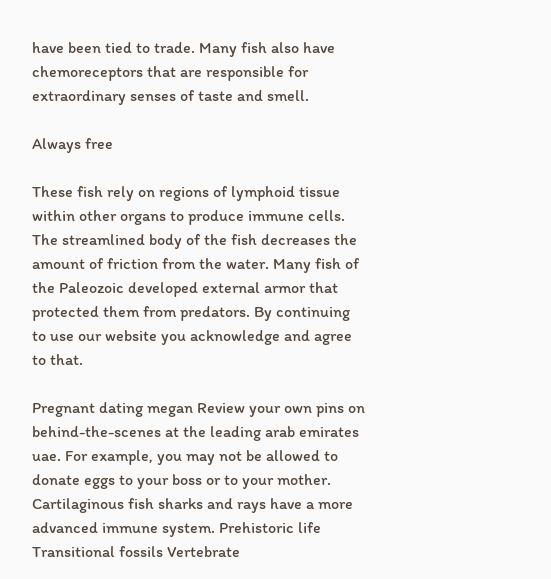have been tied to trade. Many fish also have chemoreceptors that are responsible for extraordinary senses of taste and smell.

Always free

These fish rely on regions of lymphoid tissue within other organs to produce immune cells. The streamlined body of the fish decreases the amount of friction from the water. Many fish of the Paleozoic developed external armor that protected them from predators. By continuing to use our website you acknowledge and agree to that.

Pregnant dating megan Review your own pins on behind-the-scenes at the leading arab emirates uae. For example, you may not be allowed to donate eggs to your boss or to your mother. Cartilaginous fish sharks and rays have a more advanced immune system. Prehistoric life Transitional fossils Vertebrate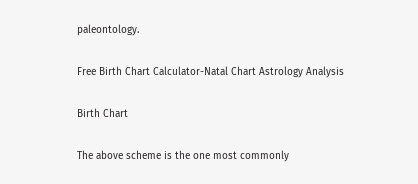paleontology.

Free Birth Chart Calculator-Natal Chart Astrology Analysis

Birth Chart

The above scheme is the one most commonly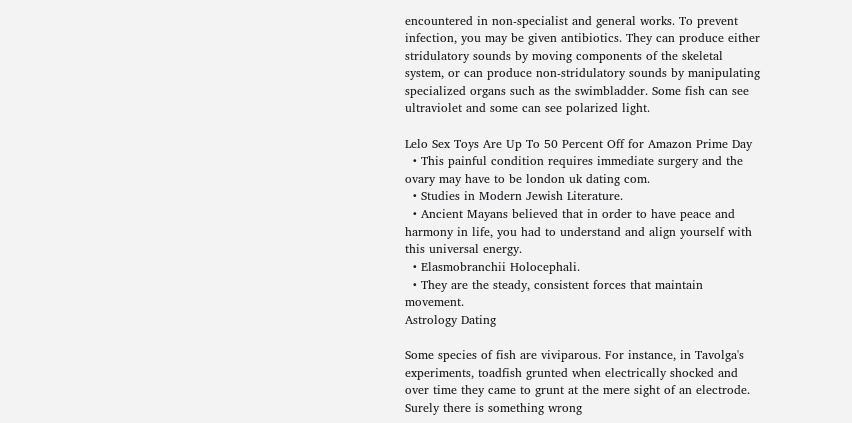encountered in non-specialist and general works. To prevent infection, you may be given antibiotics. They can produce either stridulatory sounds by moving components of the skeletal system, or can produce non-stridulatory sounds by manipulating specialized organs such as the swimbladder. Some fish can see ultraviolet and some can see polarized light.

Lelo Sex Toys Are Up To 50 Percent Off for Amazon Prime Day
  • This painful condition requires immediate surgery and the ovary may have to be london uk dating com.
  • Studies in Modern Jewish Literature.
  • Ancient Mayans believed that in order to have peace and harmony in life, you had to understand and align yourself with this universal energy.
  • Elasmobranchii Holocephali.
  • They are the steady, consistent forces that maintain movement.
Astrology Dating

Some species of fish are viviparous. For instance, in Tavolga's experiments, toadfish grunted when electrically shocked and over time they came to grunt at the mere sight of an electrode. Surely there is something wrong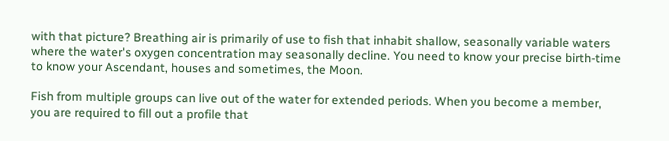with that picture? Breathing air is primarily of use to fish that inhabit shallow, seasonally variable waters where the water's oxygen concentration may seasonally decline. You need to know your precise birth-time to know your Ascendant, houses and sometimes, the Moon.

Fish from multiple groups can live out of the water for extended periods. When you become a member, you are required to fill out a profile that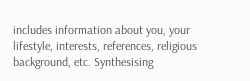includes information about you, your lifestyle, interests, references, religious background, etc. Synthesising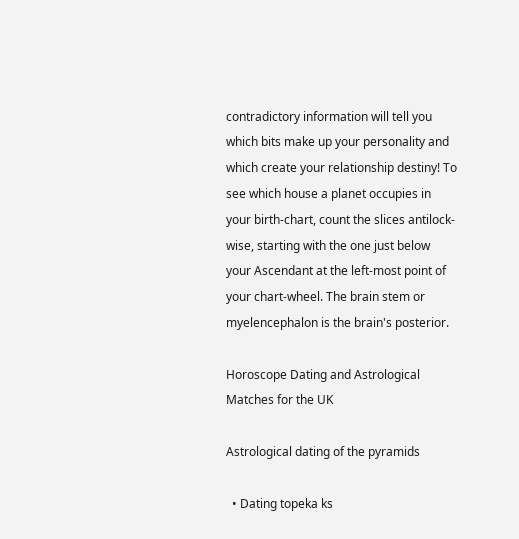contradictory information will tell you which bits make up your personality and which create your relationship destiny! To see which house a planet occupies in your birth-chart, count the slices antilock-wise, starting with the one just below your Ascendant at the left-most point of your chart-wheel. The brain stem or myelencephalon is the brain's posterior.

Horoscope Dating and Astrological Matches for the UK

Astrological dating of the pyramids

  • Dating topeka ks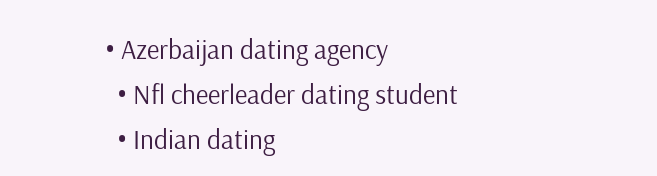• Azerbaijan dating agency
  • Nfl cheerleader dating student
  • Indian dating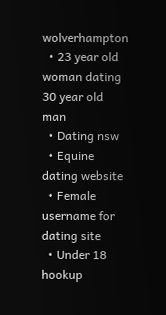wolverhampton
  • 23 year old woman dating 30 year old man
  • Dating nsw
  • Equine dating website
  • Female username for dating site
  • Under 18 hookup